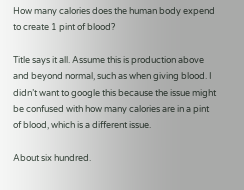How many calories does the human body expend to create 1 pint of blood?

Title says it all. Assume this is production above and beyond normal, such as when giving blood. I didn’t want to google this because the issue might be confused with how many calories are in a pint of blood, which is a different issue.

About six hundred.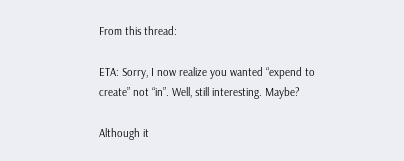From this thread:

ETA: Sorry, I now realize you wanted “expend to create” not “in”. Well, still interesting. Maybe?

Although it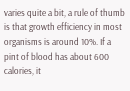varies quite a bit, a rule of thumb is that growth efficiency in most organisms is around 10%. If a pint of blood has about 600 calories, it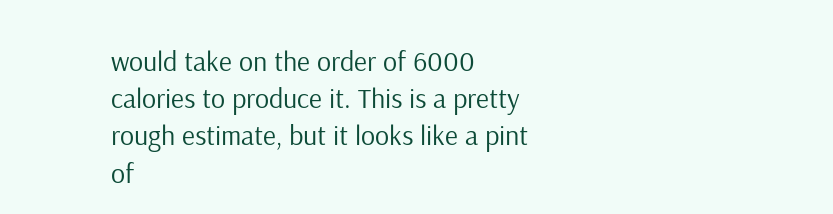would take on the order of 6000 calories to produce it. This is a pretty rough estimate, but it looks like a pint of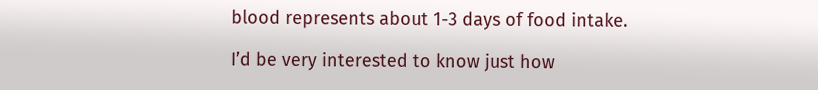blood represents about 1-3 days of food intake.

I’d be very interested to know just how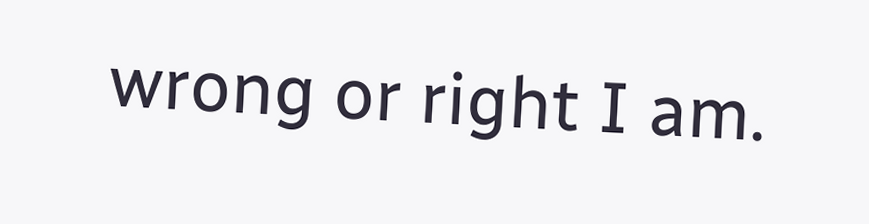wrong or right I am.